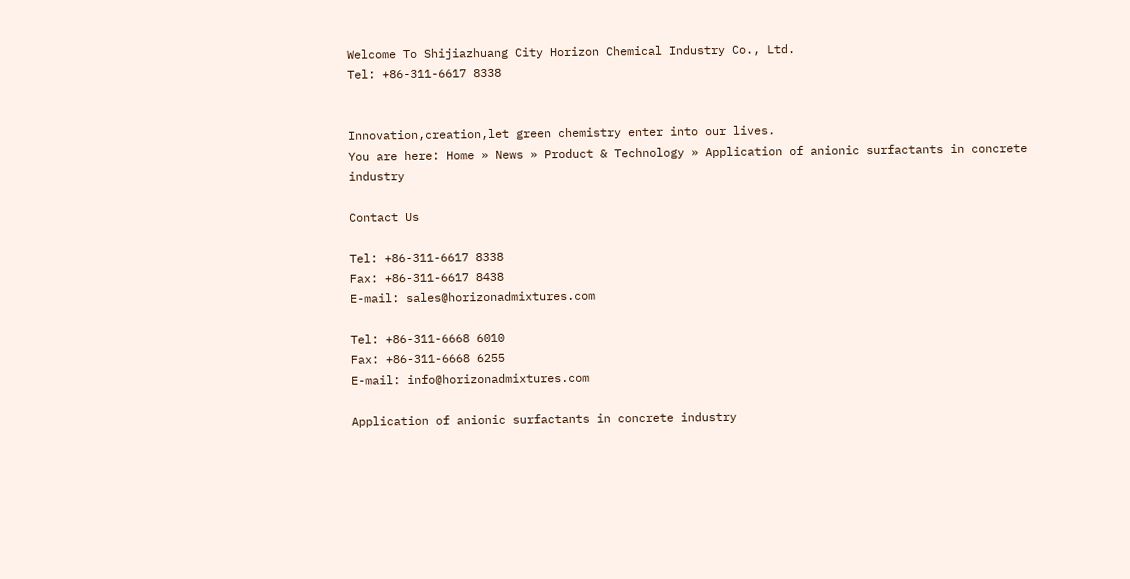Welcome To Shijiazhuang City Horizon Chemical Industry Co., Ltd.
Tel: +86-311-6617 8338


Innovation,creation,let green chemistry enter into our lives.
You are here: Home » News » Product & Technology » Application of anionic surfactants in concrete industry

Contact Us

Tel: +86-311-6617 8338
Fax: +86-311-6617 8438
E-mail: sales@horizonadmixtures.com

Tel: +86-311-6668 6010
Fax: +86-311-6668 6255
E-mail: info@horizonadmixtures.com

Application of anionic surfactants in concrete industry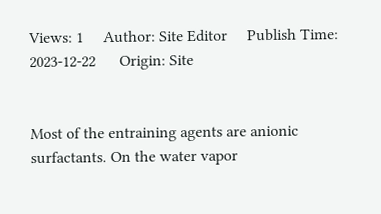Views: 1     Author: Site Editor     Publish Time: 2023-12-22      Origin: Site


Most of the entraining agents are anionic surfactants. On the water vapor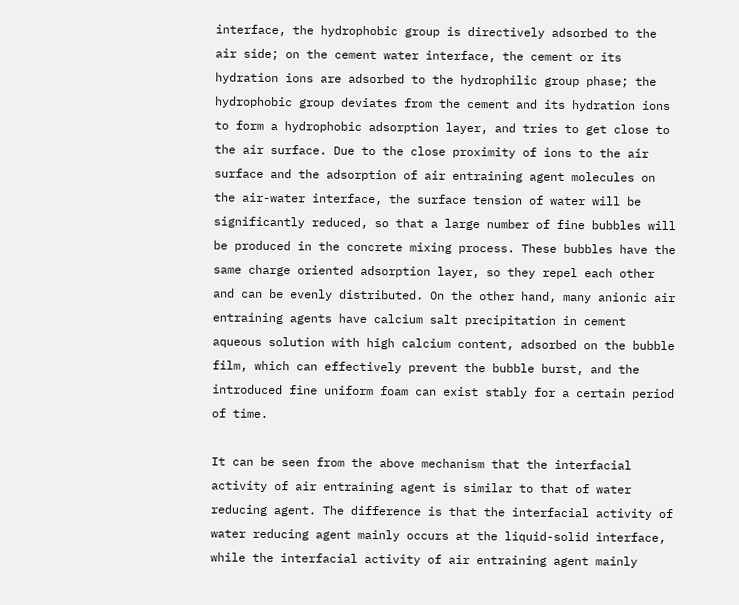interface, the hydrophobic group is directively adsorbed to the air side; on the cement water interface, the cement or its hydration ions are adsorbed to the hydrophilic group phase; the hydrophobic group deviates from the cement and its hydration ions to form a hydrophobic adsorption layer, and tries to get close to the air surface. Due to the close proximity of ions to the air surface and the adsorption of air entraining agent molecules on the air-water interface, the surface tension of water will be significantly reduced, so that a large number of fine bubbles will be produced in the concrete mixing process. These bubbles have the same charge oriented adsorption layer, so they repel each other and can be evenly distributed. On the other hand, many anionic air entraining agents have calcium salt precipitation in cement aqueous solution with high calcium content, adsorbed on the bubble film, which can effectively prevent the bubble burst, and the introduced fine uniform foam can exist stably for a certain period of time.

It can be seen from the above mechanism that the interfacial activity of air entraining agent is similar to that of water reducing agent. The difference is that the interfacial activity of water reducing agent mainly occurs at the liquid-solid interface, while the interfacial activity of air entraining agent mainly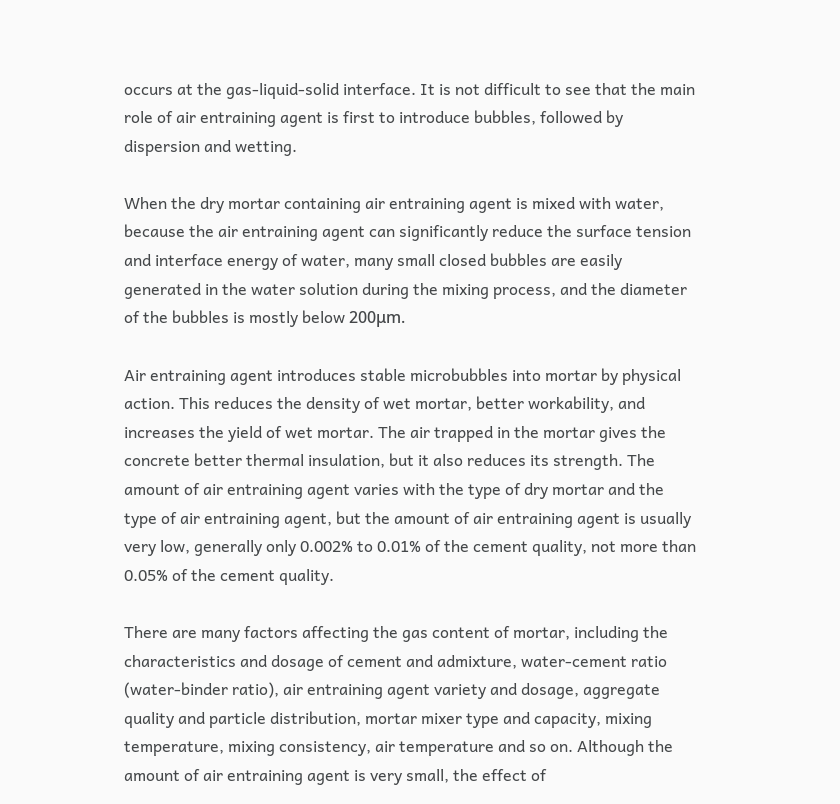occurs at the gas-liquid-solid interface. It is not difficult to see that the main role of air entraining agent is first to introduce bubbles, followed by dispersion and wetting.

When the dry mortar containing air entraining agent is mixed with water, because the air entraining agent can significantly reduce the surface tension and interface energy of water, many small closed bubbles are easily generated in the water solution during the mixing process, and the diameter of the bubbles is mostly below 200μm.

Air entraining agent introduces stable microbubbles into mortar by physical action. This reduces the density of wet mortar, better workability, and increases the yield of wet mortar. The air trapped in the mortar gives the concrete better thermal insulation, but it also reduces its strength. The amount of air entraining agent varies with the type of dry mortar and the type of air entraining agent, but the amount of air entraining agent is usually very low, generally only 0.002% to 0.01% of the cement quality, not more than 0.05% of the cement quality.

There are many factors affecting the gas content of mortar, including the characteristics and dosage of cement and admixture, water-cement ratio (water-binder ratio), air entraining agent variety and dosage, aggregate quality and particle distribution, mortar mixer type and capacity, mixing temperature, mixing consistency, air temperature and so on. Although the amount of air entraining agent is very small, the effect of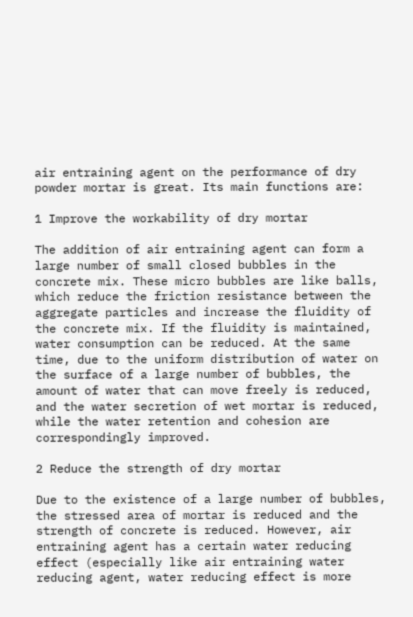air entraining agent on the performance of dry powder mortar is great. Its main functions are:

1 Improve the workability of dry mortar

The addition of air entraining agent can form a large number of small closed bubbles in the concrete mix. These micro bubbles are like balls, which reduce the friction resistance between the aggregate particles and increase the fluidity of the concrete mix. If the fluidity is maintained, water consumption can be reduced. At the same time, due to the uniform distribution of water on the surface of a large number of bubbles, the amount of water that can move freely is reduced, and the water secretion of wet mortar is reduced, while the water retention and cohesion are correspondingly improved.

2 Reduce the strength of dry mortar

Due to the existence of a large number of bubbles, the stressed area of mortar is reduced and the strength of concrete is reduced. However, air entraining agent has a certain water reducing effect (especially like air entraining water reducing agent, water reducing effect is more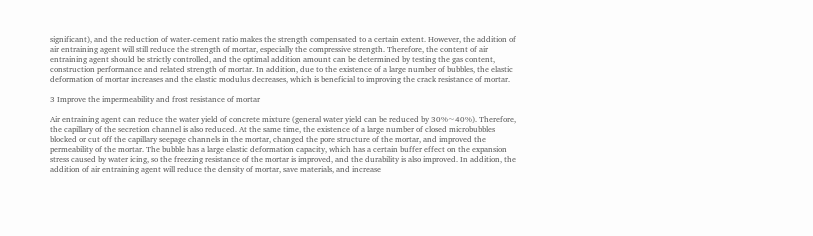significant), and the reduction of water-cement ratio makes the strength compensated to a certain extent. However, the addition of air entraining agent will still reduce the strength of mortar, especially the compressive strength. Therefore, the content of air entraining agent should be strictly controlled, and the optimal addition amount can be determined by testing the gas content, construction performance and related strength of mortar. In addition, due to the existence of a large number of bubbles, the elastic deformation of mortar increases and the elastic modulus decreases, which is beneficial to improving the crack resistance of mortar.

3 Improve the impermeability and frost resistance of mortar

Air entraining agent can reduce the water yield of concrete mixture (general water yield can be reduced by 30%~40%). Therefore, the capillary of the secretion channel is also reduced. At the same time, the existence of a large number of closed microbubbles blocked or cut off the capillary seepage channels in the mortar, changed the pore structure of the mortar, and improved the permeability of the mortar. The bubble has a large elastic deformation capacity, which has a certain buffer effect on the expansion stress caused by water icing, so the freezing resistance of the mortar is improved, and the durability is also improved. In addition, the addition of air entraining agent will reduce the density of mortar, save materials, and increase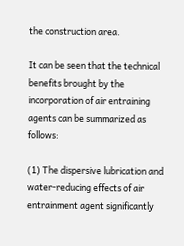the construction area.

It can be seen that the technical benefits brought by the incorporation of air entraining agents can be summarized as follows:

(1) The dispersive lubrication and water-reducing effects of air entrainment agent significantly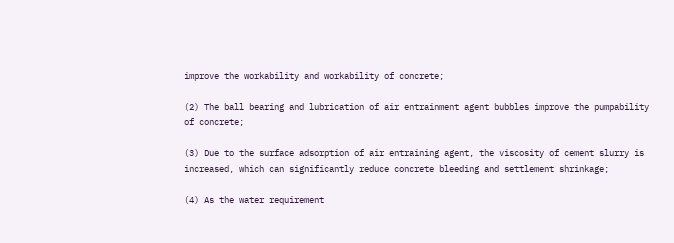improve the workability and workability of concrete;

(2) The ball bearing and lubrication of air entrainment agent bubbles improve the pumpability of concrete;

(3) Due to the surface adsorption of air entraining agent, the viscosity of cement slurry is increased, which can significantly reduce concrete bleeding and settlement shrinkage;

(4) As the water requirement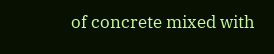of concrete mixed with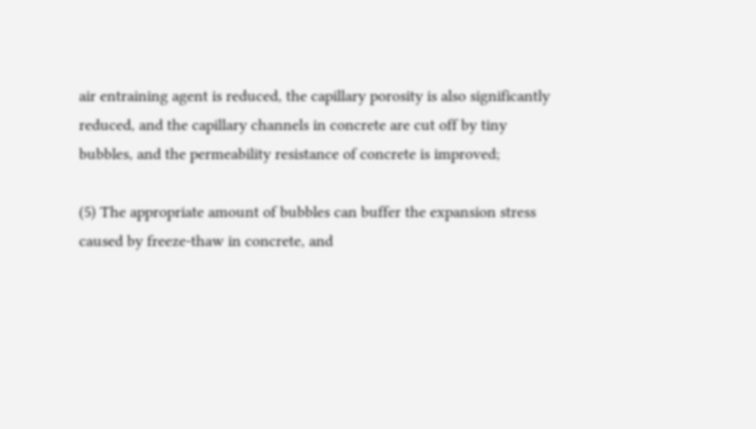air entraining agent is reduced, the capillary porosity is also significantly reduced, and the capillary channels in concrete are cut off by tiny bubbles, and the permeability resistance of concrete is improved;

(5) The appropriate amount of bubbles can buffer the expansion stress caused by freeze-thaw in concrete, and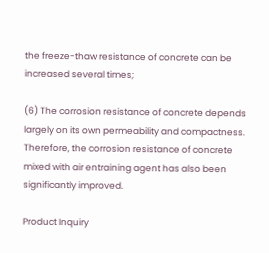the freeze-thaw resistance of concrete can be increased several times;

(6) The corrosion resistance of concrete depends largely on its own permeability and compactness. Therefore, the corrosion resistance of concrete mixed with air entraining agent has also been significantly improved.

Product Inquiry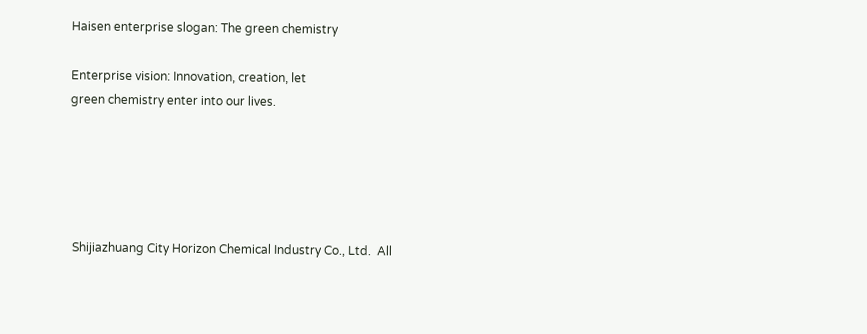Haisen enterprise slogan: The green chemistry

Enterprise vision: Innovation, creation, let
green chemistry enter into our lives.





 Shijiazhuang City Horizon Chemical Industry Co., Ltd.  All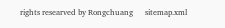rights researved by Rongchuang      sitemap.xml